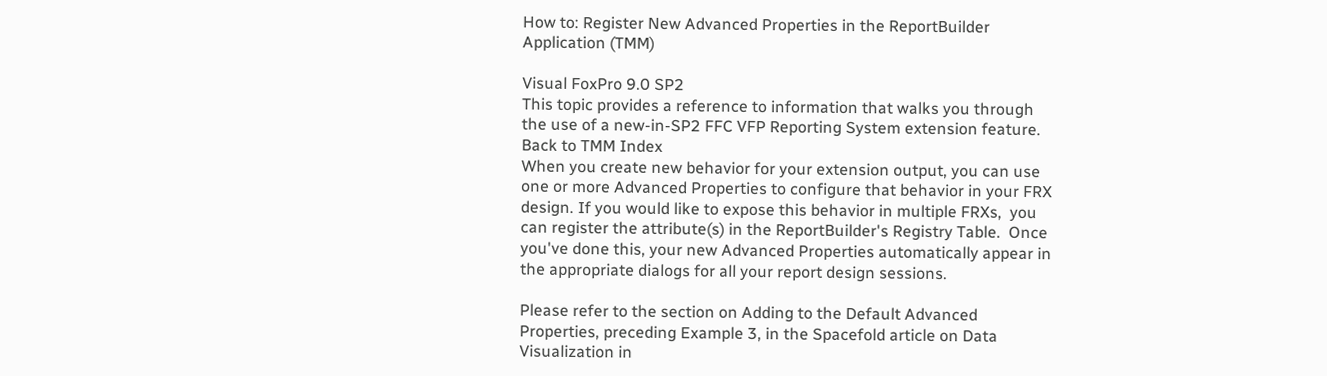How to: Register New Advanced Properties in the ReportBuilder Application (TMM)

Visual FoxPro 9.0 SP2
This topic provides a reference to information that walks you through the use of a new-in-SP2 FFC VFP Reporting System extension feature.
Back to TMM Index
When you create new behavior for your extension output, you can use one or more Advanced Properties to configure that behavior in your FRX design. If you would like to expose this behavior in multiple FRXs,  you can register the attribute(s) in the ReportBuilder's Registry Table.  Once you've done this, your new Advanced Properties automatically appear in the appropriate dialogs for all your report design sessions.

Please refer to the section on Adding to the Default Advanced Properties, preceding Example 3, in the Spacefold article on Data Visualization in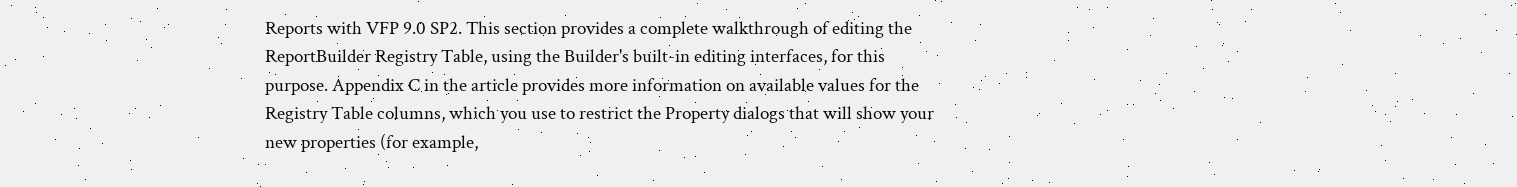Reports with VFP 9.0 SP2. This section provides a complete walkthrough of editing the ReportBuilder Registry Table, using the Builder's built-in editing interfaces, for this purpose. Appendix C in the article provides more information on available values for the Registry Table columns, which you use to restrict the Property dialogs that will show your new properties (for example,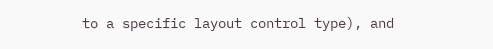to a specific layout control type), and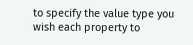to specify the value type you wish each property to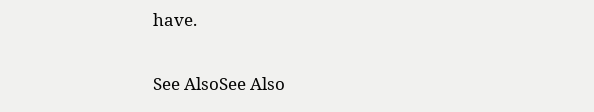have.

See AlsoSee Also